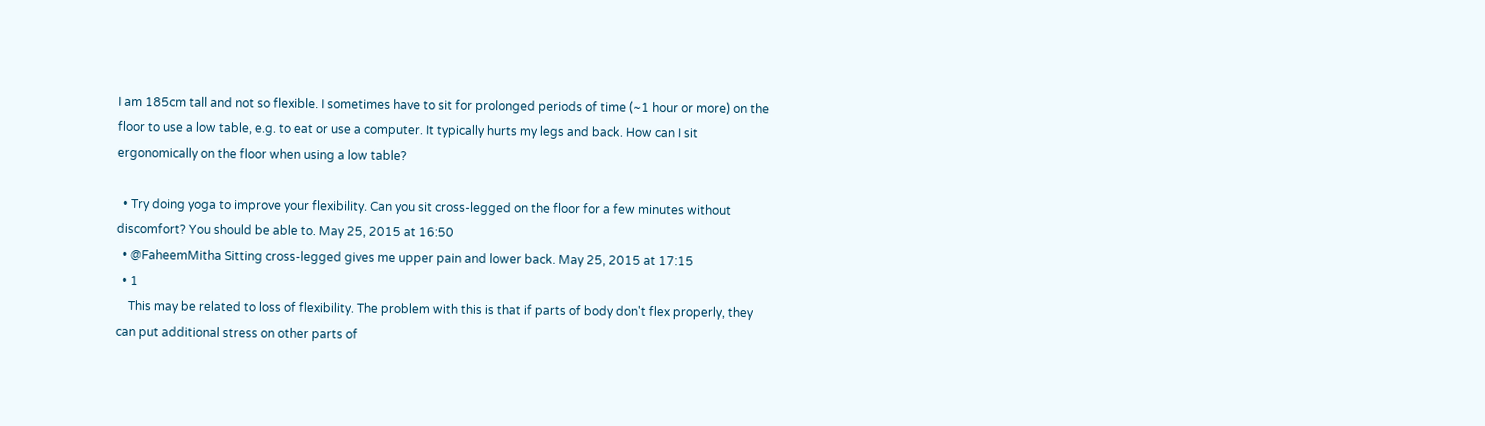I am 185cm tall and not so flexible. I sometimes have to sit for prolonged periods of time (~1 hour or more) on the floor to use a low table, e.g. to eat or use a computer. It typically hurts my legs and back. How can I sit ergonomically on the floor when using a low table?

  • Try doing yoga to improve your flexibility. Can you sit cross-legged on the floor for a few minutes without discomfort? You should be able to. May 25, 2015 at 16:50
  • @FaheemMitha Sitting cross-legged gives me upper pain and lower back. May 25, 2015 at 17:15
  • 1
    This may be related to loss of flexibility. The problem with this is that if parts of body don't flex properly, they can put additional stress on other parts of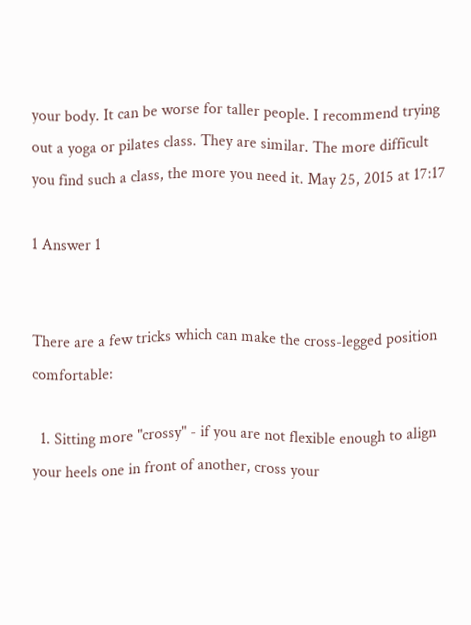your body. It can be worse for taller people. I recommend trying out a yoga or pilates class. They are similar. The more difficult you find such a class, the more you need it. May 25, 2015 at 17:17

1 Answer 1


There are a few tricks which can make the cross-legged position comfortable:

  1. Sitting more "crossy" - if you are not flexible enough to align your heels one in front of another, cross your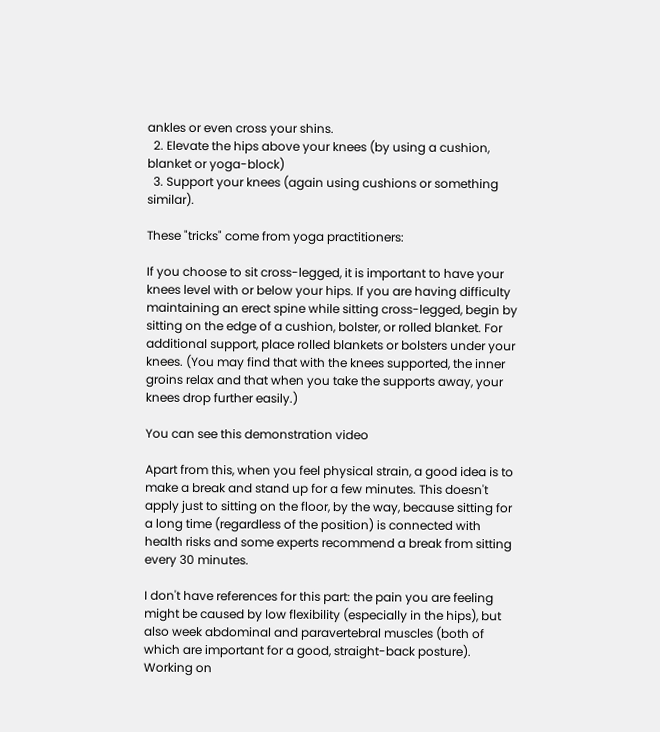ankles or even cross your shins.
  2. Elevate the hips above your knees (by using a cushion, blanket or yoga-block)
  3. Support your knees (again using cushions or something similar).

These "tricks" come from yoga practitioners:

If you choose to sit cross-legged, it is important to have your knees level with or below your hips. If you are having difficulty maintaining an erect spine while sitting cross-legged, begin by sitting on the edge of a cushion, bolster, or rolled blanket. For additional support, place rolled blankets or bolsters under your knees. (You may find that with the knees supported, the inner groins relax and that when you take the supports away, your knees drop further easily.)

You can see this demonstration video

Apart from this, when you feel physical strain, a good idea is to make a break and stand up for a few minutes. This doesn't apply just to sitting on the floor, by the way, because sitting for a long time (regardless of the position) is connected with health risks and some experts recommend a break from sitting every 30 minutes.

I don't have references for this part: the pain you are feeling might be caused by low flexibility (especially in the hips), but also week abdominal and paravertebral muscles (both of which are important for a good, straight-back posture). Working on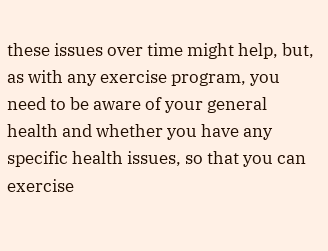these issues over time might help, but, as with any exercise program, you need to be aware of your general health and whether you have any specific health issues, so that you can exercise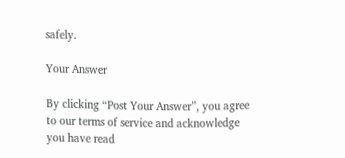safely.

Your Answer

By clicking “Post Your Answer”, you agree to our terms of service and acknowledge you have read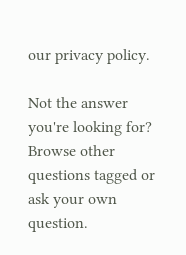our privacy policy.

Not the answer you're looking for? Browse other questions tagged or ask your own question.